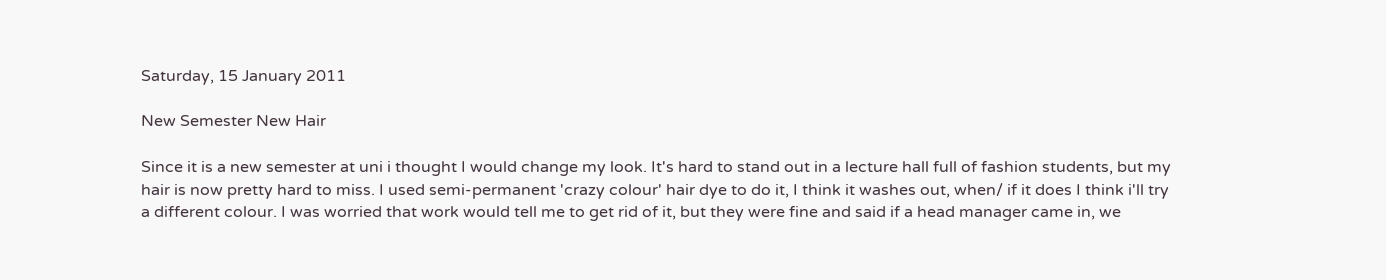Saturday, 15 January 2011

New Semester New Hair

Since it is a new semester at uni i thought I would change my look. It's hard to stand out in a lecture hall full of fashion students, but my hair is now pretty hard to miss. I used semi-permanent 'crazy colour' hair dye to do it, I think it washes out, when/ if it does I think i'll try a different colour. I was worried that work would tell me to get rid of it, but they were fine and said if a head manager came in, we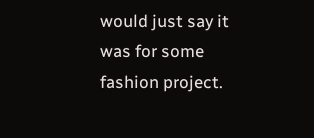would just say it was for some fashion project.